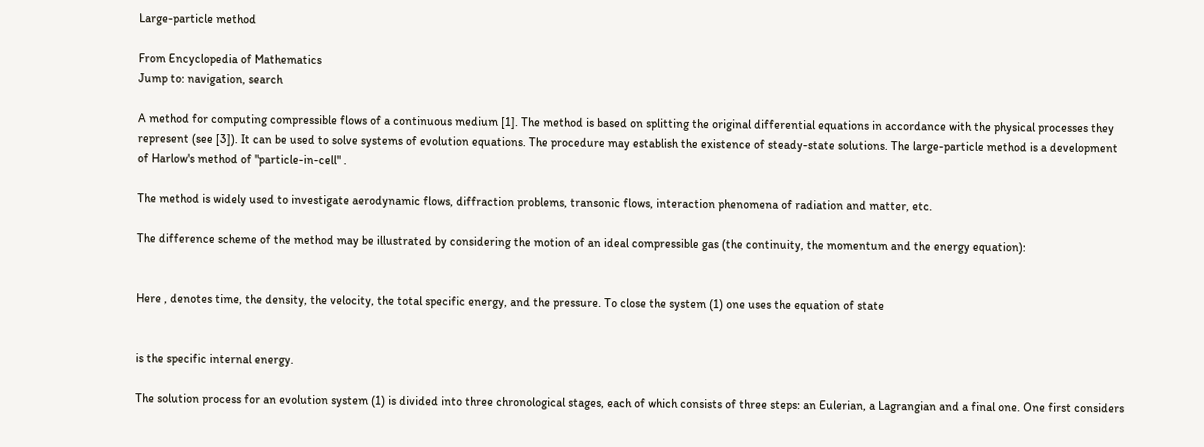Large-particle method

From Encyclopedia of Mathematics
Jump to: navigation, search

A method for computing compressible flows of a continuous medium [1]. The method is based on splitting the original differential equations in accordance with the physical processes they represent (see [3]). It can be used to solve systems of evolution equations. The procedure may establish the existence of steady-state solutions. The large-particle method is a development of Harlow's method of "particle-in-cell" .

The method is widely used to investigate aerodynamic flows, diffraction problems, transonic flows, interaction phenomena of radiation and matter, etc.

The difference scheme of the method may be illustrated by considering the motion of an ideal compressible gas (the continuity, the momentum and the energy equation):


Here , denotes time, the density, the velocity, the total specific energy, and the pressure. To close the system (1) one uses the equation of state


is the specific internal energy.

The solution process for an evolution system (1) is divided into three chronological stages, each of which consists of three steps: an Eulerian, a Lagrangian and a final one. One first considers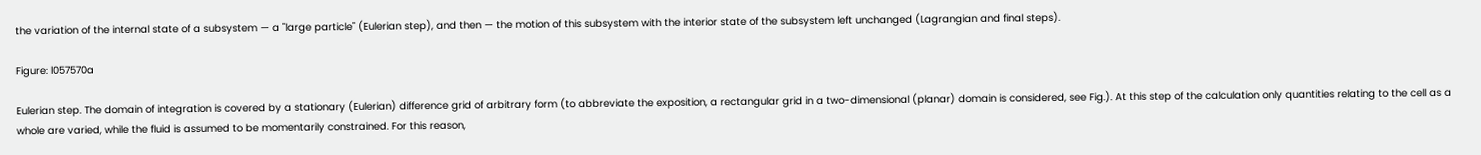the variation of the internal state of a subsystem — a "large particle" (Eulerian step), and then — the motion of this subsystem with the interior state of the subsystem left unchanged (Lagrangian and final steps).

Figure: l057570a

Eulerian step. The domain of integration is covered by a stationary (Eulerian) difference grid of arbitrary form (to abbreviate the exposition, a rectangular grid in a two-dimensional (planar) domain is considered, see Fig.). At this step of the calculation only quantities relating to the cell as a whole are varied, while the fluid is assumed to be momentarily constrained. For this reason,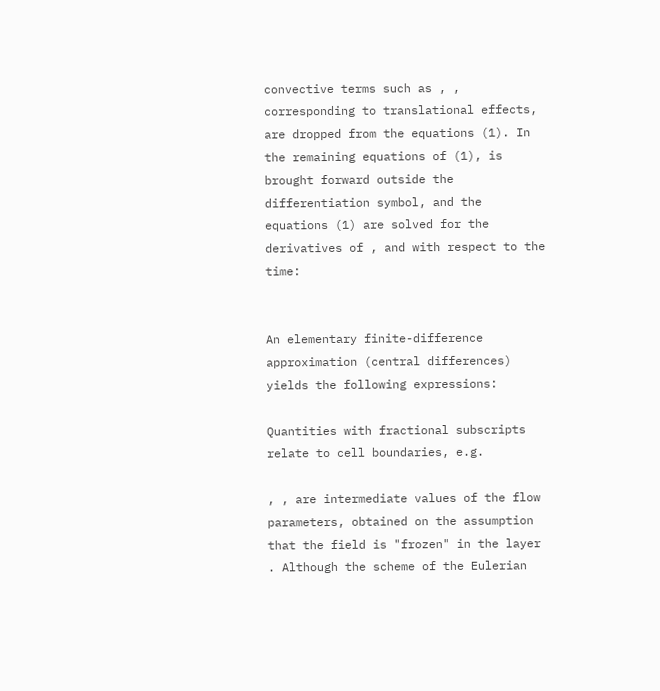convective terms such as , , corresponding to translational effects, are dropped from the equations (1). In the remaining equations of (1), is brought forward outside the differentiation symbol, and the equations (1) are solved for the derivatives of , and with respect to the time:


An elementary finite-difference approximation (central differences) yields the following expressions:

Quantities with fractional subscripts relate to cell boundaries, e.g.

, , are intermediate values of the flow parameters, obtained on the assumption that the field is "frozen" in the layer . Although the scheme of the Eulerian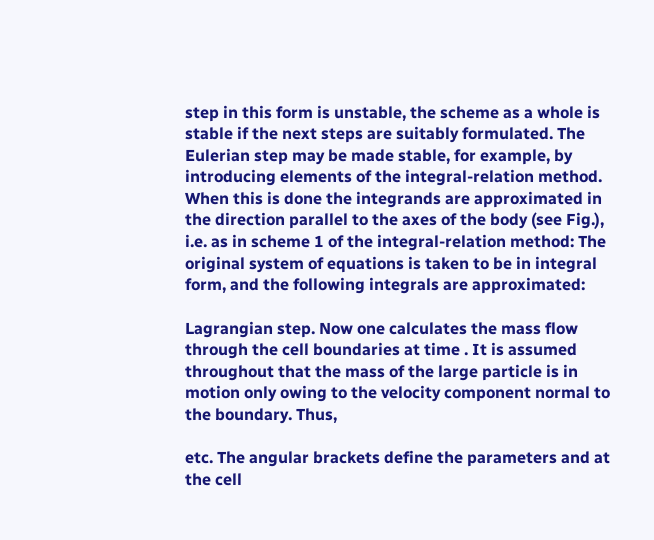step in this form is unstable, the scheme as a whole is stable if the next steps are suitably formulated. The Eulerian step may be made stable, for example, by introducing elements of the integral-relation method. When this is done the integrands are approximated in the direction parallel to the axes of the body (see Fig.), i.e. as in scheme 1 of the integral-relation method: The original system of equations is taken to be in integral form, and the following integrals are approximated:

Lagrangian step. Now one calculates the mass flow through the cell boundaries at time . It is assumed throughout that the mass of the large particle is in motion only owing to the velocity component normal to the boundary. Thus,

etc. The angular brackets define the parameters and at the cell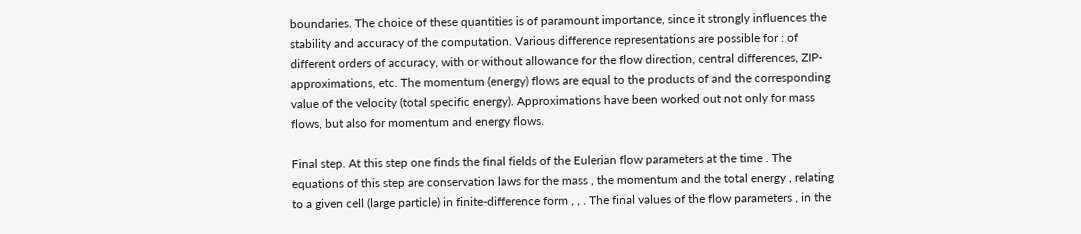boundaries. The choice of these quantities is of paramount importance, since it strongly influences the stability and accuracy of the computation. Various difference representations are possible for : of different orders of accuracy, with or without allowance for the flow direction, central differences, ZIP-approximations, etc. The momentum (energy) flows are equal to the products of and the corresponding value of the velocity (total specific energy). Approximations have been worked out not only for mass flows, but also for momentum and energy flows.

Final step. At this step one finds the final fields of the Eulerian flow parameters at the time . The equations of this step are conservation laws for the mass , the momentum and the total energy , relating to a given cell (large particle) in finite-difference form , , . The final values of the flow parameters , in the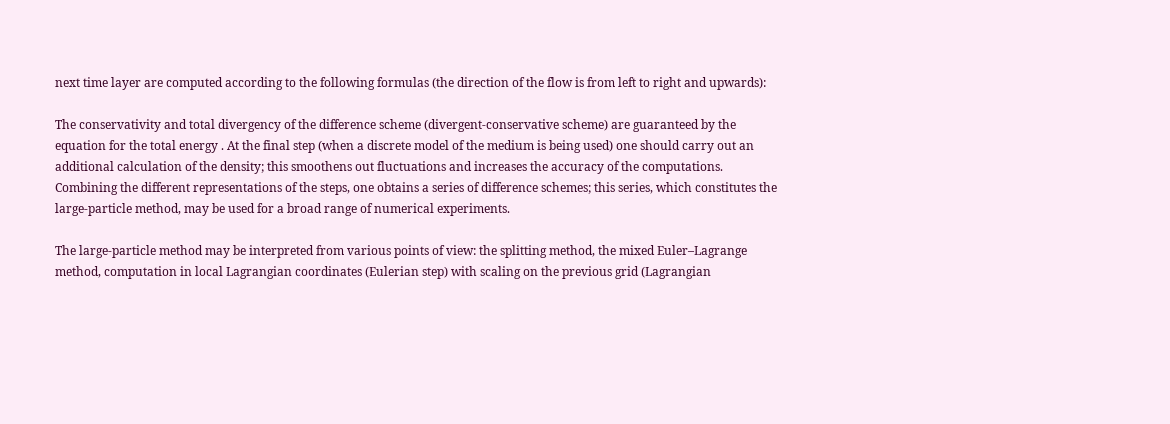next time layer are computed according to the following formulas (the direction of the flow is from left to right and upwards):

The conservativity and total divergency of the difference scheme (divergent-conservative scheme) are guaranteed by the equation for the total energy . At the final step (when a discrete model of the medium is being used) one should carry out an additional calculation of the density; this smoothens out fluctuations and increases the accuracy of the computations. Combining the different representations of the steps, one obtains a series of difference schemes; this series, which constitutes the large-particle method, may be used for a broad range of numerical experiments.

The large-particle method may be interpreted from various points of view: the splitting method, the mixed Euler–Lagrange method, computation in local Lagrangian coordinates (Eulerian step) with scaling on the previous grid (Lagrangian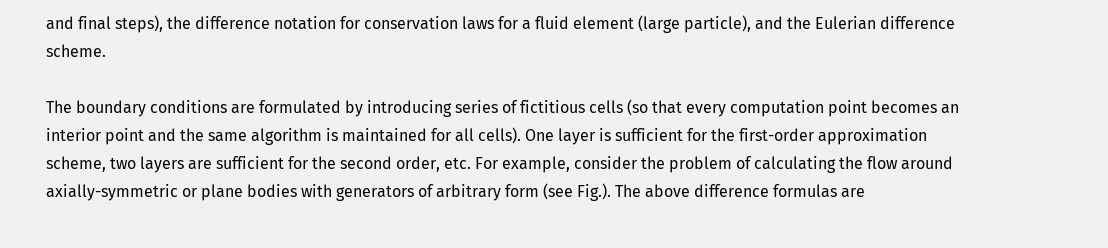and final steps), the difference notation for conservation laws for a fluid element (large particle), and the Eulerian difference scheme.

The boundary conditions are formulated by introducing series of fictitious cells (so that every computation point becomes an interior point and the same algorithm is maintained for all cells). One layer is sufficient for the first-order approximation scheme, two layers are sufficient for the second order, etc. For example, consider the problem of calculating the flow around axially-symmetric or plane bodies with generators of arbitrary form (see Fig.). The above difference formulas are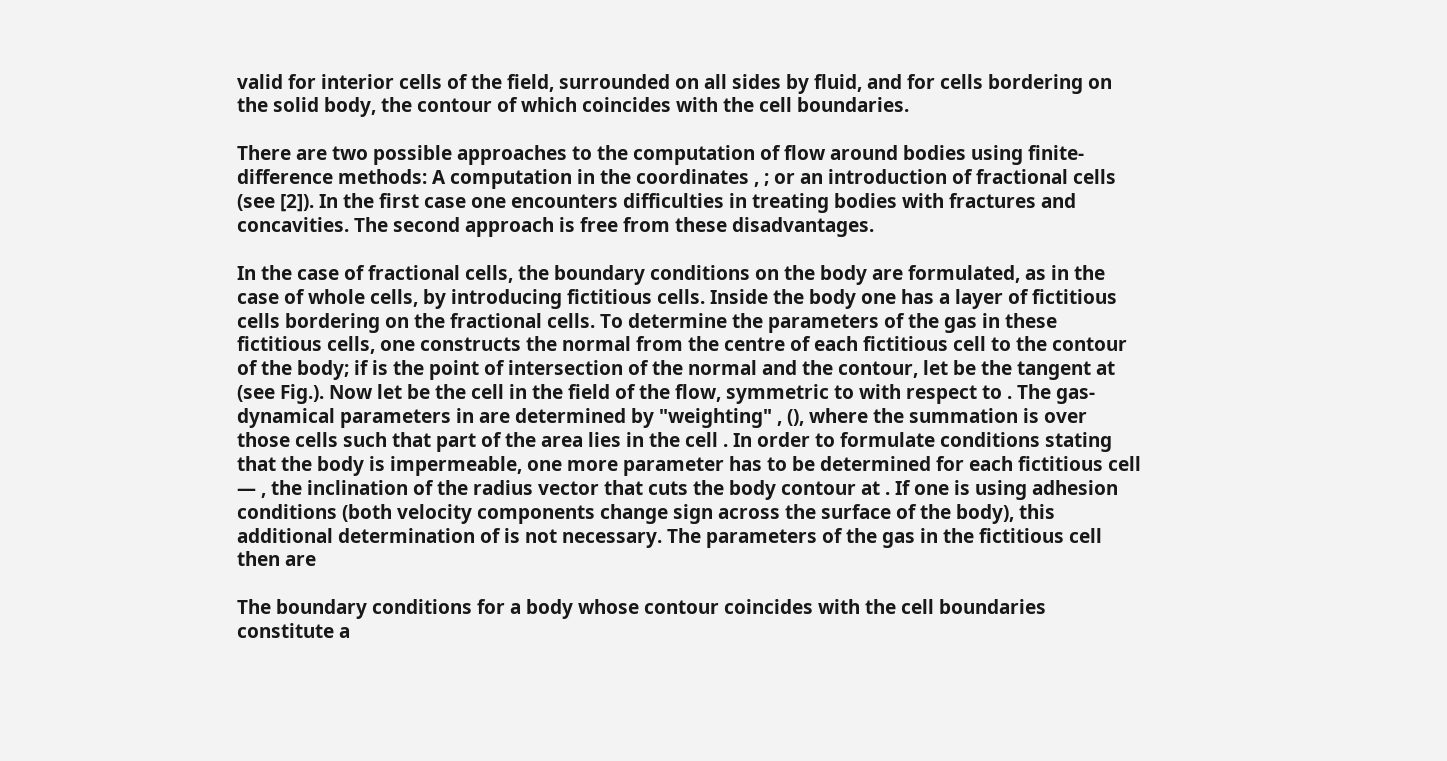valid for interior cells of the field, surrounded on all sides by fluid, and for cells bordering on the solid body, the contour of which coincides with the cell boundaries.

There are two possible approaches to the computation of flow around bodies using finite-difference methods: A computation in the coordinates , ; or an introduction of fractional cells (see [2]). In the first case one encounters difficulties in treating bodies with fractures and concavities. The second approach is free from these disadvantages.

In the case of fractional cells, the boundary conditions on the body are formulated, as in the case of whole cells, by introducing fictitious cells. Inside the body one has a layer of fictitious cells bordering on the fractional cells. To determine the parameters of the gas in these fictitious cells, one constructs the normal from the centre of each fictitious cell to the contour of the body; if is the point of intersection of the normal and the contour, let be the tangent at (see Fig.). Now let be the cell in the field of the flow, symmetric to with respect to . The gas-dynamical parameters in are determined by "weighting" , (), where the summation is over those cells such that part of the area lies in the cell . In order to formulate conditions stating that the body is impermeable, one more parameter has to be determined for each fictitious cell — , the inclination of the radius vector that cuts the body contour at . If one is using adhesion conditions (both velocity components change sign across the surface of the body), this additional determination of is not necessary. The parameters of the gas in the fictitious cell then are

The boundary conditions for a body whose contour coincides with the cell boundaries constitute a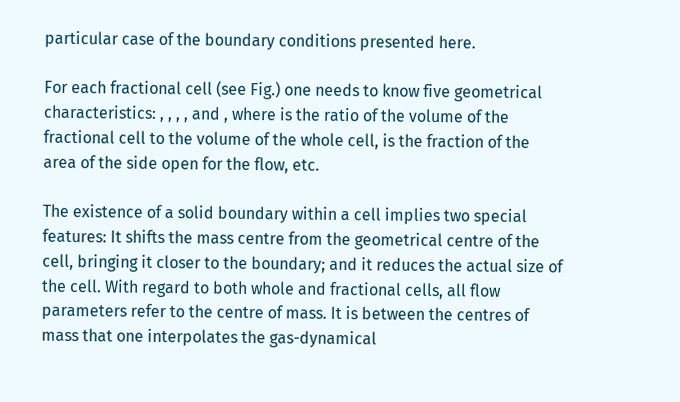particular case of the boundary conditions presented here.

For each fractional cell (see Fig.) one needs to know five geometrical characteristics: , , , , and , where is the ratio of the volume of the fractional cell to the volume of the whole cell, is the fraction of the area of the side open for the flow, etc.

The existence of a solid boundary within a cell implies two special features: It shifts the mass centre from the geometrical centre of the cell, bringing it closer to the boundary; and it reduces the actual size of the cell. With regard to both whole and fractional cells, all flow parameters refer to the centre of mass. It is between the centres of mass that one interpolates the gas-dynamical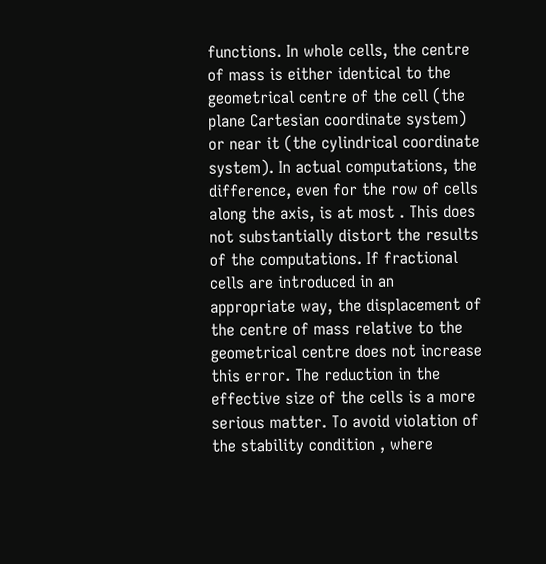functions. In whole cells, the centre of mass is either identical to the geometrical centre of the cell (the plane Cartesian coordinate system) or near it (the cylindrical coordinate system). In actual computations, the difference, even for the row of cells along the axis, is at most . This does not substantially distort the results of the computations. If fractional cells are introduced in an appropriate way, the displacement of the centre of mass relative to the geometrical centre does not increase this error. The reduction in the effective size of the cells is a more serious matter. To avoid violation of the stability condition , where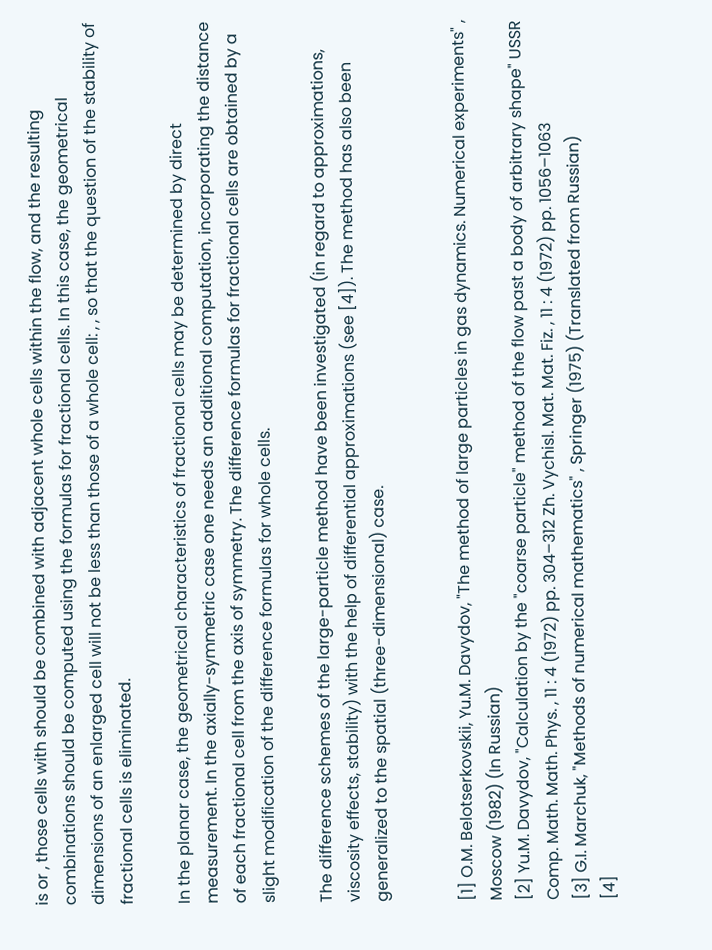is or , those cells with should be combined with adjacent whole cells within the flow, and the resulting combinations should be computed using the formulas for fractional cells. In this case, the geometrical dimensions of an enlarged cell will not be less than those of a whole cell: , , so that the question of the stability of fractional cells is eliminated.

In the planar case, the geometrical characteristics of fractional cells may be determined by direct measurement. In the axially-symmetric case one needs an additional computation, incorporating the distance of each fractional cell from the axis of symmetry. The difference formulas for fractional cells are obtained by a slight modification of the difference formulas for whole cells.

The difference schemes of the large-particle method have been investigated (in regard to approximations, viscosity effects, stability) with the help of differential approximations (see [4]). The method has also been generalized to the spatial (three-dimensional) case.


[1] O.M. Belotserkovskii, Yu.M. Davydov, "The method of large particles in gas dynamics. Numerical experiments" , Moscow (1982) (In Russian)
[2] Yu.M. Davydov, "Calculation by the "coarse particle" method of the flow past a body of arbitrary shape" USSR Comp. Math. Math. Phys. , 11 : 4 (1972) pp. 304–312 Zh. Vychisl. Mat. Mat. Fiz. , 11 : 4 (1972) pp. 1056–1063
[3] G.I. Marchuk, "Methods of numerical mathematics" , Springer (1975) (Translated from Russian)
[4]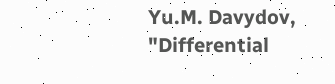Yu.M. Davydov, "Differential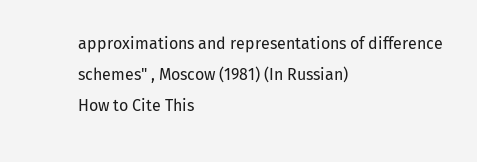approximations and representations of difference schemes" , Moscow (1981) (In Russian)
How to Cite This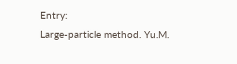Entry:
Large-particle method. Yu.M.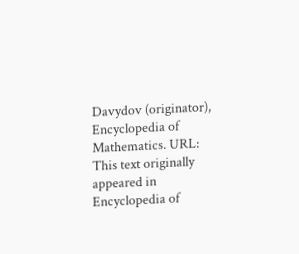Davydov (originator), Encyclopedia of Mathematics. URL:
This text originally appeared in Encyclopedia of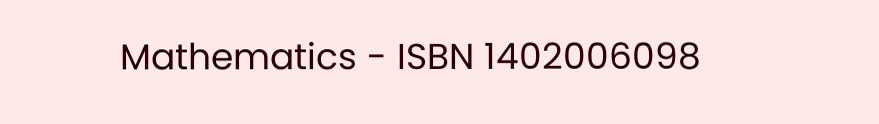Mathematics - ISBN 1402006098